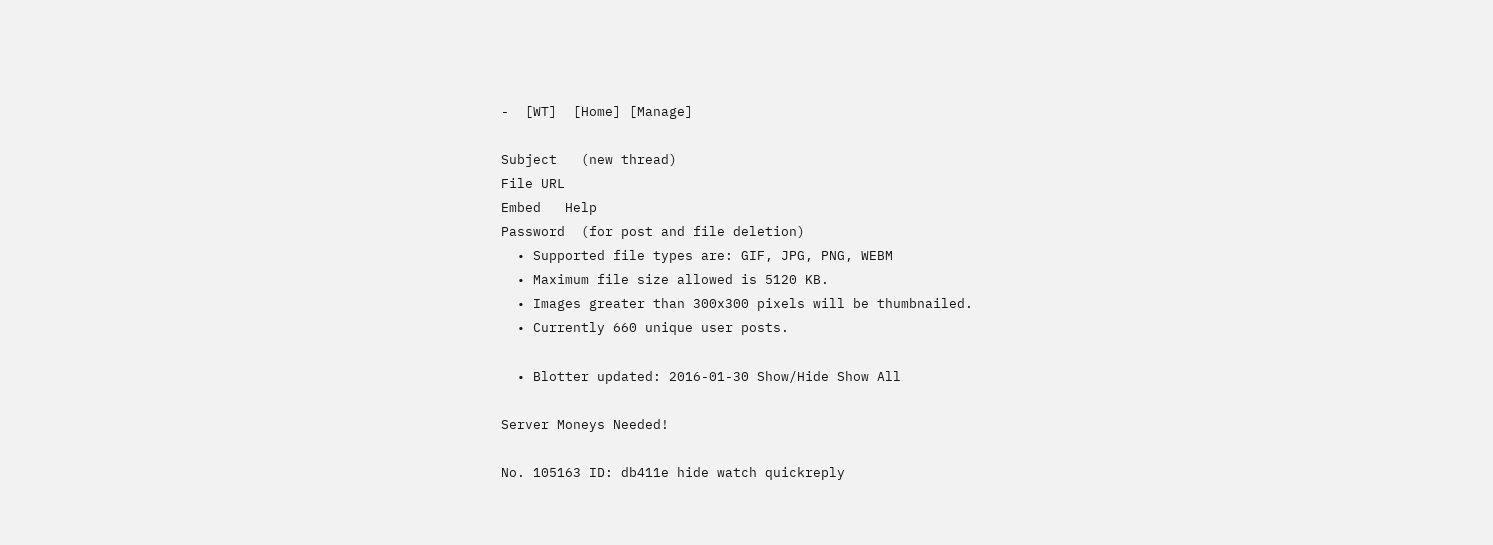-  [WT]  [Home] [Manage]

Subject   (new thread)
File URL
Embed   Help
Password  (for post and file deletion)
  • Supported file types are: GIF, JPG, PNG, WEBM
  • Maximum file size allowed is 5120 KB.
  • Images greater than 300x300 pixels will be thumbnailed.
  • Currently 660 unique user posts.

  • Blotter updated: 2016-01-30 Show/Hide Show All

Server Moneys Needed!

No. 105163 ID: db411e hide watch quickreply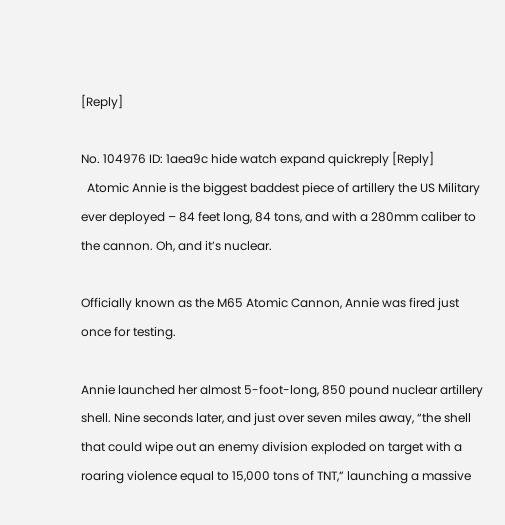[Reply]

No. 104976 ID: 1aea9c hide watch expand quickreply [Reply]
  Atomic Annie is the biggest baddest piece of artillery the US Military ever deployed – 84 feet long, 84 tons, and with a 280mm caliber to the cannon. Oh, and it’s nuclear.

Officially known as the M65 Atomic Cannon, Annie was fired just once for testing.

Annie launched her almost 5-foot-long, 850 pound nuclear artillery shell. Nine seconds later, and just over seven miles away, “the shell that could wipe out an enemy division exploded on target with a roaring violence equal to 15,000 tons of TNT,” launching a massive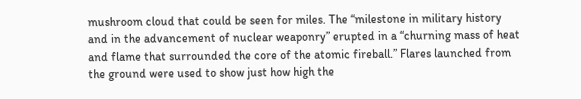mushroom cloud that could be seen for miles. The “milestone in military history and in the advancement of nuclear weaponry” erupted in a “churning mass of heat and flame that surrounded the core of the atomic fireball.” Flares launched from the ground were used to show just how high the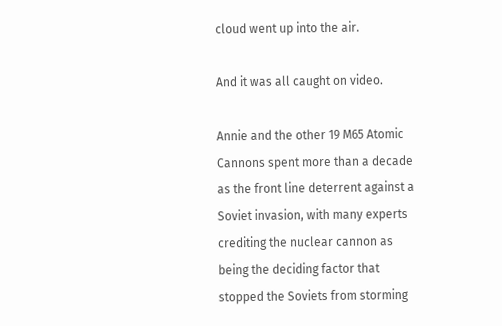cloud went up into the air.

And it was all caught on video.

Annie and the other 19 M65 Atomic Cannons spent more than a decade as the front line deterrent against a Soviet invasion, with many experts crediting the nuclear cannon as being the deciding factor that stopped the Soviets from storming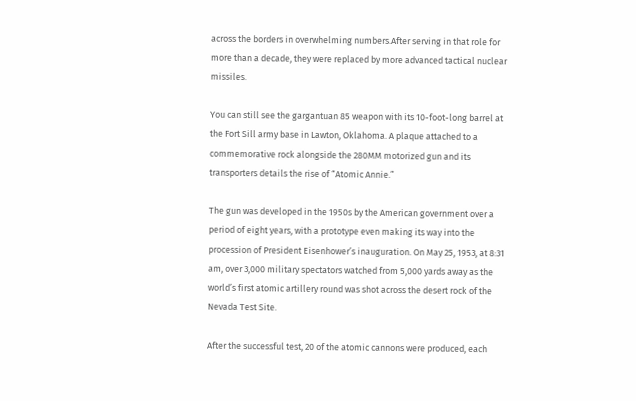across the borders in overwhelming numbers.After serving in that role for more than a decade, they were replaced by more advanced tactical nuclear missiles.

You can still see the gargantuan 85 weapon with its 10-foot-long barrel at the Fort Sill army base in Lawton, Oklahoma. A plaque attached to a commemorative rock alongside the 280MM motorized gun and its transporters details the rise of “Atomic Annie.”

The gun was developed in the 1950s by the American government over a period of eight years, with a prototype even making its way into the procession of President Eisenhower’s inauguration. On May 25, 1953, at 8:31 am, over 3,000 military spectators watched from 5,000 yards away as the world’s first atomic artillery round was shot across the desert rock of the Nevada Test Site.

After the successful test, 20 of the atomic cannons were produced, each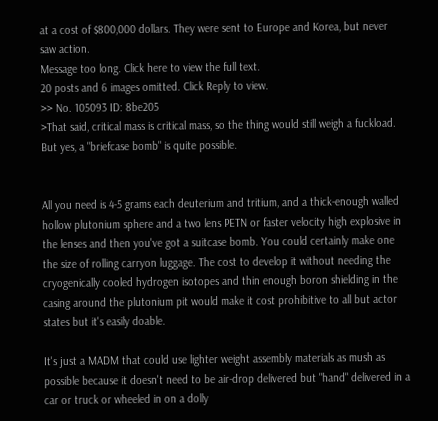at a cost of $800,000 dollars. They were sent to Europe and Korea, but never saw action.
Message too long. Click here to view the full text.
20 posts and 6 images omitted. Click Reply to view.
>> No. 105093 ID: 8be205
>That said, critical mass is critical mass, so the thing would still weigh a fuckload. But yes, a "briefcase bomb" is quite possible.


All you need is 4-5 grams each deuterium and tritium, and a thick-enough walled hollow plutonium sphere and a two lens PETN or faster velocity high explosive in the lenses and then you've got a suitcase bomb. You could certainly make one the size of rolling carryon luggage. The cost to develop it without needing the cryogenically cooled hydrogen isotopes and thin enough boron shielding in the casing around the plutonium pit would make it cost prohibitive to all but actor states but it's easily doable.

It's just a MADM that could use lighter weight assembly materials as mush as possible because it doesn't need to be air-drop delivered but "hand" delivered in a car or truck or wheeled in on a dolly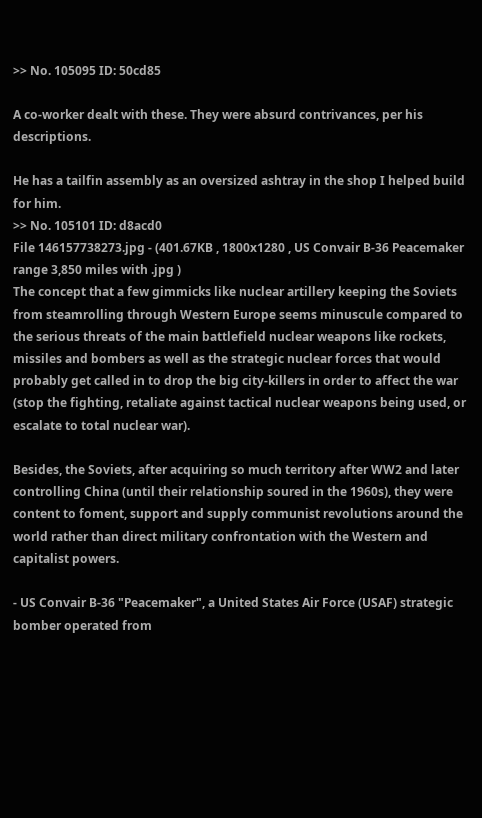>> No. 105095 ID: 50cd85

A co-worker dealt with these. They were absurd contrivances, per his descriptions.

He has a tailfin assembly as an oversized ashtray in the shop I helped build for him.
>> No. 105101 ID: d8acd0
File 146157738273.jpg - (401.67KB , 1800x1280 , US Convair B-36 Peacemaker range 3,850 miles with .jpg )
The concept that a few gimmicks like nuclear artillery keeping the Soviets from steamrolling through Western Europe seems minuscule compared to the serious threats of the main battlefield nuclear weapons like rockets, missiles and bombers as well as the strategic nuclear forces that would probably get called in to drop the big city-killers in order to affect the war (stop the fighting, retaliate against tactical nuclear weapons being used, or escalate to total nuclear war).

Besides, the Soviets, after acquiring so much territory after WW2 and later controlling China (until their relationship soured in the 1960s), they were content to foment, support and supply communist revolutions around the world rather than direct military confrontation with the Western and capitalist powers.

- US Convair B-36 "Peacemaker", a United States Air Force (USAF) strategic bomber operated from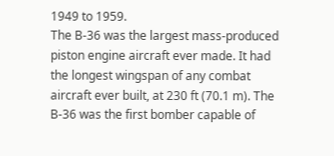1949 to 1959.
The B-36 was the largest mass-produced piston engine aircraft ever made. It had the longest wingspan of any combat aircraft ever built, at 230 ft (70.1 m). The B-36 was the first bomber capable of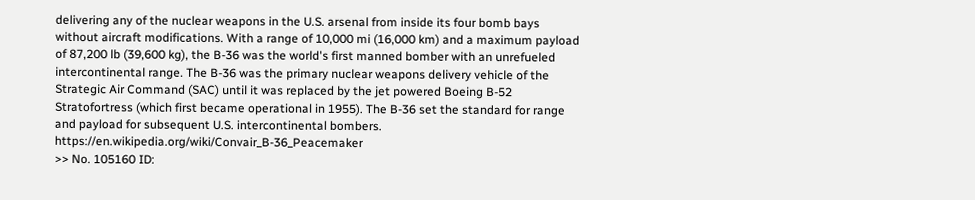delivering any of the nuclear weapons in the U.S. arsenal from inside its four bomb bays without aircraft modifications. With a range of 10,000 mi (16,000 km) and a maximum payload of 87,200 lb (39,600 kg), the B-36 was the world's first manned bomber with an unrefueled intercontinental range. The B-36 was the primary nuclear weapons delivery vehicle of the Strategic Air Command (SAC) until it was replaced by the jet powered Boeing B-52 Stratofortress (which first became operational in 1955). The B-36 set the standard for range and payload for subsequent U.S. intercontinental bombers. https://en.wikipedia.org/wiki/Convair_B-36_Peacemaker
>> No. 105160 ID: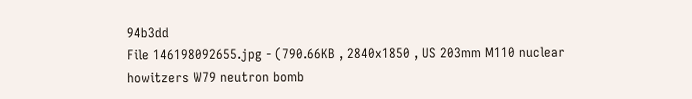94b3dd
File 146198092655.jpg - (790.66KB , 2840x1850 , US 203mm M110 nuclear howitzers W79 neutron bomb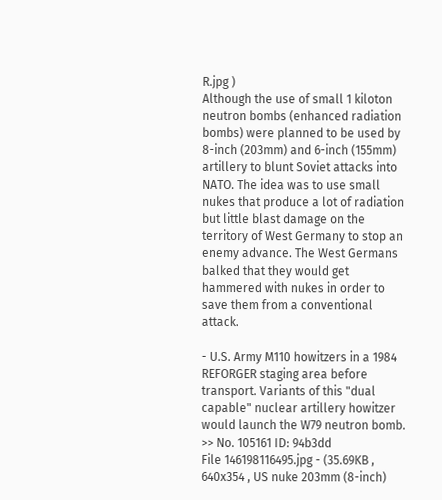R.jpg )
Although the use of small 1 kiloton neutron bombs (enhanced radiation bombs) were planned to be used by 8-inch (203mm) and 6-inch (155mm) artillery to blunt Soviet attacks into NATO. The idea was to use small nukes that produce a lot of radiation but little blast damage on the territory of West Germany to stop an enemy advance. The West Germans balked that they would get hammered with nukes in order to save them from a conventional attack.

- U.S. Army M110 howitzers in a 1984 REFORGER staging area before transport. Variants of this "dual capable" nuclear artillery howitzer would launch the W79 neutron bomb.
>> No. 105161 ID: 94b3dd
File 146198116495.jpg - (35.69KB , 640x354 , US nuke 203mm (8-inch)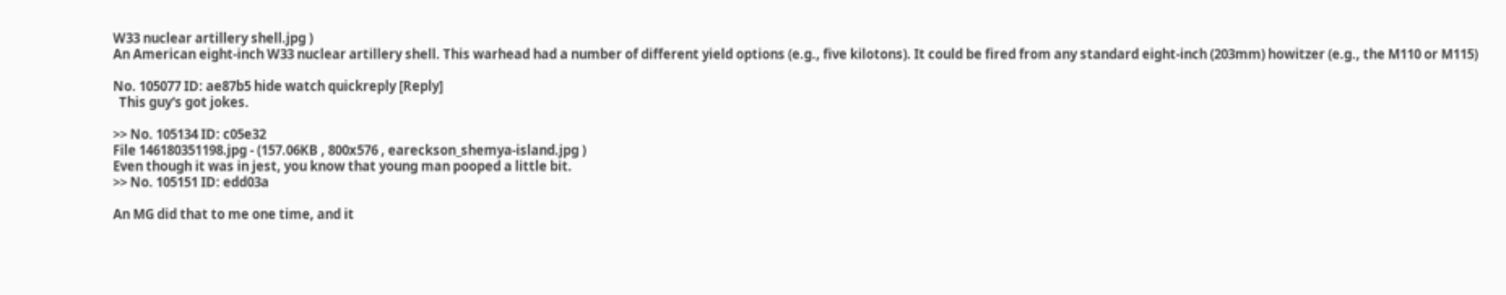W33 nuclear artillery shell.jpg )
An American eight-inch W33 nuclear artillery shell. This warhead had a number of different yield options (e.g., five kilotons). It could be fired from any standard eight-inch (203mm) howitzer (e.g., the M110 or M115)

No. 105077 ID: ae87b5 hide watch quickreply [Reply]
  This guy's got jokes.

>> No. 105134 ID: c05e32
File 146180351198.jpg - (157.06KB , 800x576 , eareckson_shemya-island.jpg )
Even though it was in jest, you know that young man pooped a little bit.
>> No. 105151 ID: edd03a

An MG did that to me one time, and it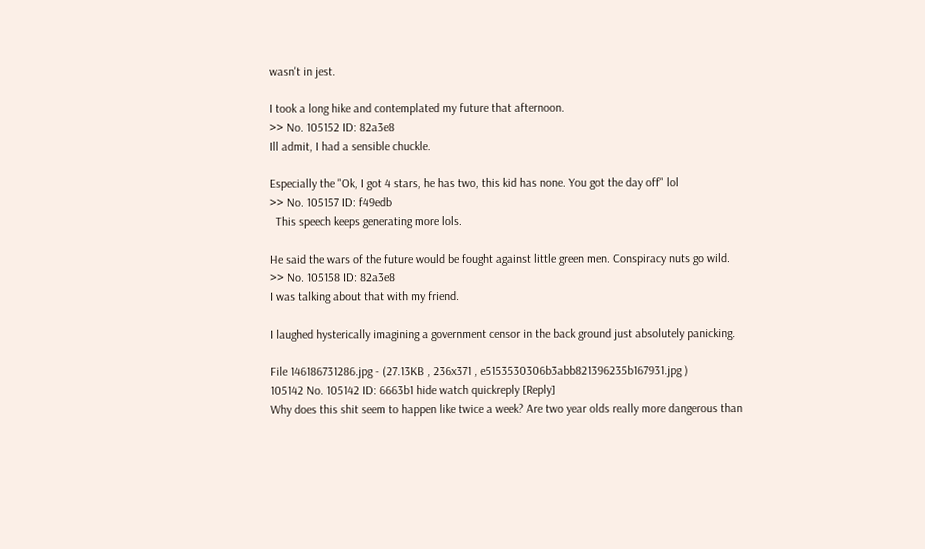wasn't in jest.

I took a long hike and contemplated my future that afternoon.
>> No. 105152 ID: 82a3e8
Ill admit, I had a sensible chuckle.

Especially the "Ok, I got 4 stars, he has two, this kid has none. You got the day off" lol
>> No. 105157 ID: f49edb
  This speech keeps generating more lols.

He said the wars of the future would be fought against little green men. Conspiracy nuts go wild.
>> No. 105158 ID: 82a3e8
I was talking about that with my friend.

I laughed hysterically imagining a government censor in the back ground just absolutely panicking.

File 146186731286.jpg - (27.13KB , 236x371 , e5153530306b3abb821396235b167931.jpg )
105142 No. 105142 ID: 6663b1 hide watch quickreply [Reply]
Why does this shit seem to happen like twice a week? Are two year olds really more dangerous than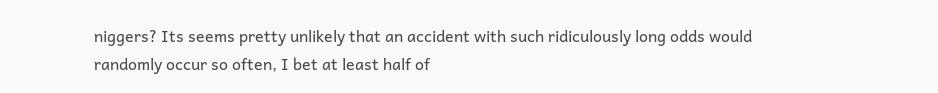niggers? Its seems pretty unlikely that an accident with such ridiculously long odds would randomly occur so often, I bet at least half of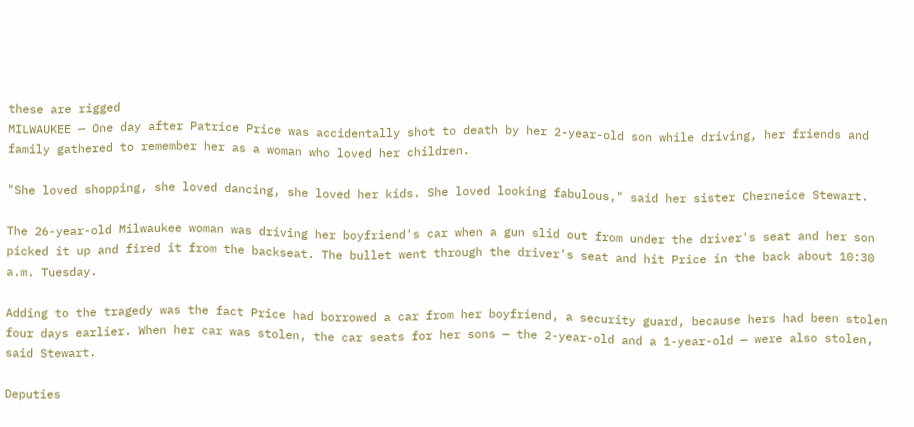these are rigged
MILWAUKEE — One day after Patrice Price was accidentally shot to death by her 2-year-old son while driving, her friends and family gathered to remember her as a woman who loved her children.

"She loved shopping, she loved dancing, she loved her kids. She loved looking fabulous," said her sister Cherneice Stewart.

The 26-year-old Milwaukee woman was driving her boyfriend's car when a gun slid out from under the driver's seat and her son picked it up and fired it from the backseat. The bullet went through the driver's seat and hit Price in the back about 10:30 a.m. Tuesday.

Adding to the tragedy was the fact Price had borrowed a car from her boyfriend, a security guard, because hers had been stolen four days earlier. When her car was stolen, the car seats for her sons — the 2-year-old and a 1-year-old — were also stolen, said Stewart.

Deputies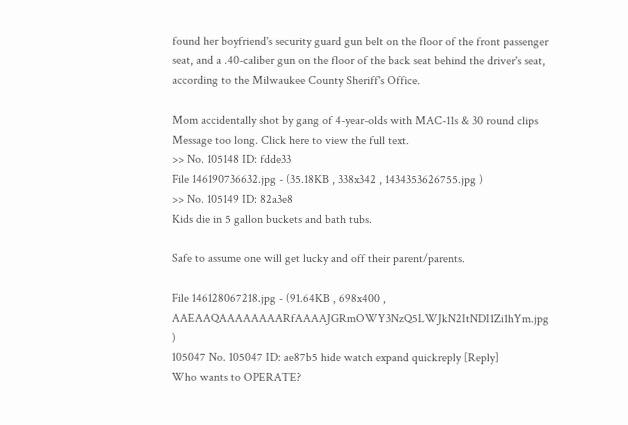found her boyfriend's security guard gun belt on the floor of the front passenger seat, and a .40-caliber gun on the floor of the back seat behind the driver's seat, according to the Milwaukee County Sheriff's Office.

Mom accidentally shot by gang of 4-year-olds with MAC-11s & 30 round clips
Message too long. Click here to view the full text.
>> No. 105148 ID: fdde33
File 146190736632.jpg - (35.18KB , 338x342 , 1434353626755.jpg )
>> No. 105149 ID: 82a3e8
Kids die in 5 gallon buckets and bath tubs.

Safe to assume one will get lucky and off their parent/parents.

File 146128067218.jpg - (91.64KB , 698x400 , AAEAAQAAAAAAAARfAAAAJGRmOWY3NzQ5LWJkN2ItNDI1Zi1hYm.jpg )
105047 No. 105047 ID: ae87b5 hide watch expand quickreply [Reply]
Who wants to OPERATE?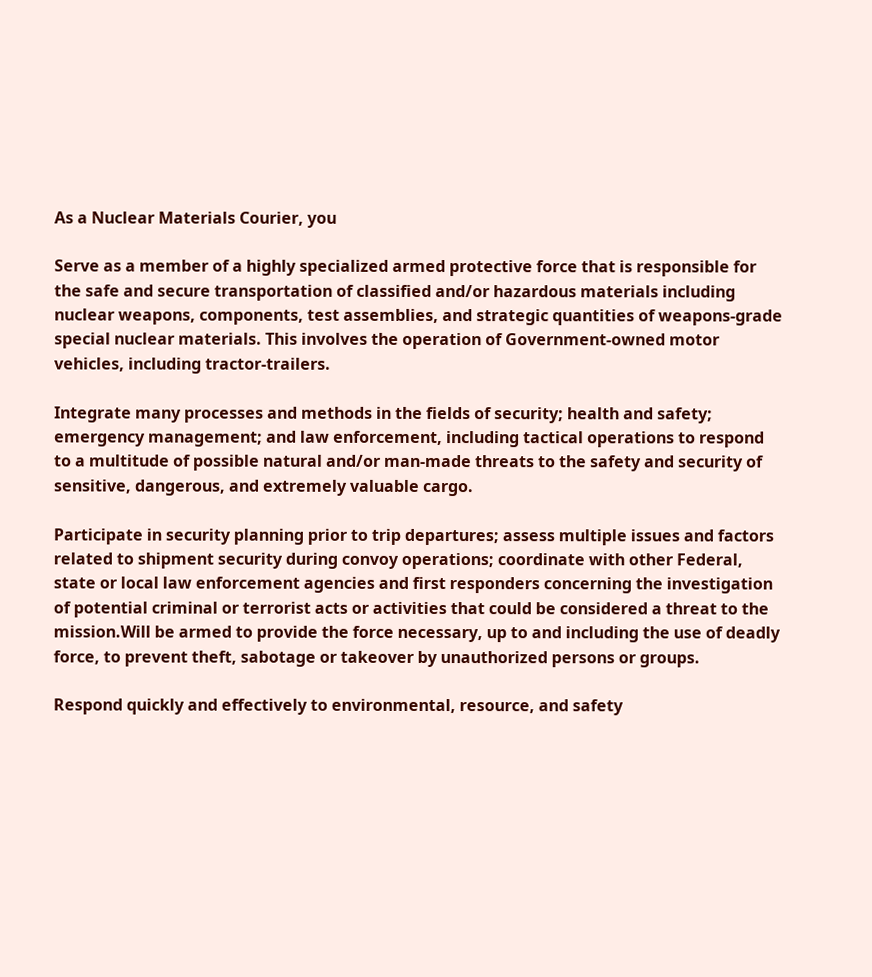As a Nuclear Materials Courier, you

Serve as a member of a highly specialized armed protective force that is responsible for the safe and secure transportation of classified and/or hazardous materials including nuclear weapons, components, test assemblies, and strategic quantities of weapons-grade special nuclear materials. This involves the operation of Government-owned motor vehicles, including tractor-trailers.

Integrate many processes and methods in the fields of security; health and safety; emergency management; and law enforcement, including tactical operations to respond to a multitude of possible natural and/or man-made threats to the safety and security of sensitive, dangerous, and extremely valuable cargo.

Participate in security planning prior to trip departures; assess multiple issues and factors related to shipment security during convoy operations; coordinate with other Federal, state or local law enforcement agencies and first responders concerning the investigation of potential criminal or terrorist acts or activities that could be considered a threat to the mission.Will be armed to provide the force necessary, up to and including the use of deadly force, to prevent theft, sabotage or takeover by unauthorized persons or groups.

Respond quickly and effectively to environmental, resource, and safety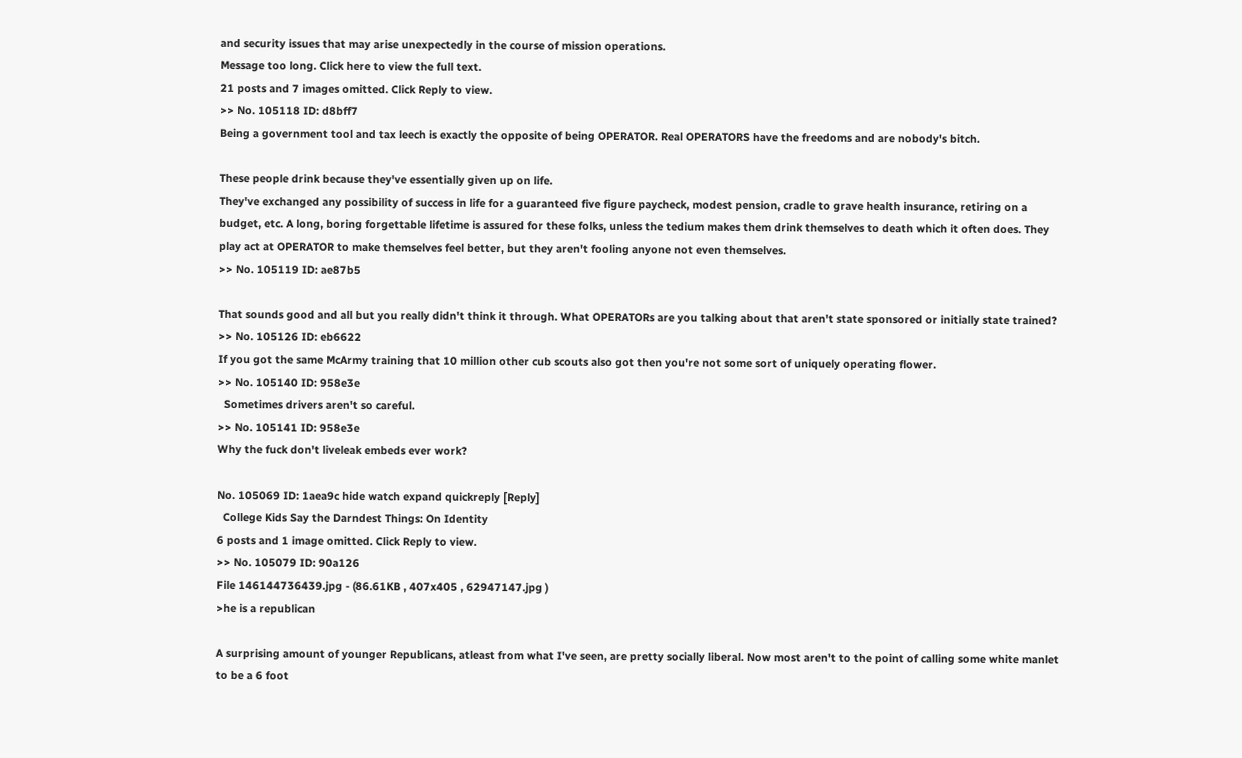and security issues that may arise unexpectedly in the course of mission operations.
Message too long. Click here to view the full text.
21 posts and 7 images omitted. Click Reply to view.
>> No. 105118 ID: d8bff7
Being a government tool and tax leech is exactly the opposite of being OPERATOR. Real OPERATORS have the freedoms and are nobody's bitch.

These people drink because they've essentially given up on life.
They've exchanged any possibility of success in life for a guaranteed five figure paycheck, modest pension, cradle to grave health insurance, retiring on a budget, etc. A long, boring forgettable lifetime is assured for these folks, unless the tedium makes them drink themselves to death which it often does. They play act at OPERATOR to make themselves feel better, but they aren't fooling anyone not even themselves.
>> No. 105119 ID: ae87b5

That sounds good and all but you really didn't think it through. What OPERATORs are you talking about that aren't state sponsored or initially state trained?
>> No. 105126 ID: eb6622
If you got the same McArmy training that 10 million other cub scouts also got then you're not some sort of uniquely operating flower.
>> No. 105140 ID: 958e3e
  Sometimes drivers aren't so careful.
>> No. 105141 ID: 958e3e
Why the fuck don't liveleak embeds ever work?

No. 105069 ID: 1aea9c hide watch expand quickreply [Reply]
  College Kids Say the Darndest Things: On Identity
6 posts and 1 image omitted. Click Reply to view.
>> No. 105079 ID: 90a126
File 146144736439.jpg - (86.61KB , 407x405 , 62947147.jpg )
>he is a republican

A surprising amount of younger Republicans, atleast from what I've seen, are pretty socially liberal. Now most aren't to the point of calling some white manlet to be a 6 foot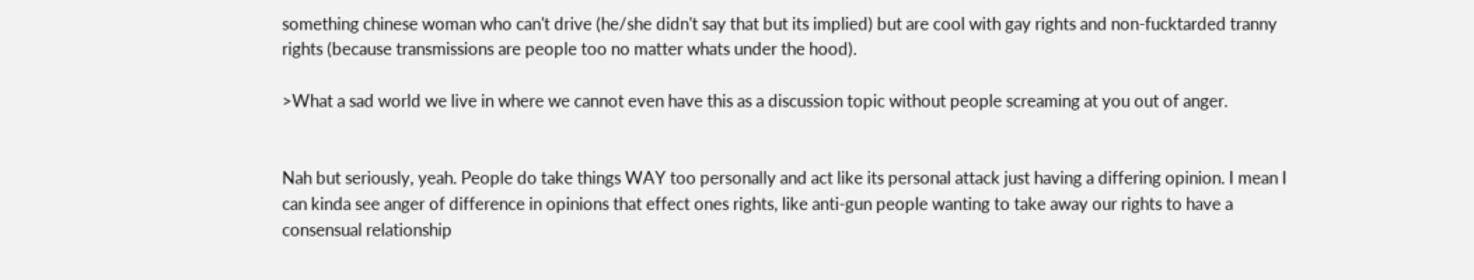something chinese woman who can't drive (he/she didn't say that but its implied) but are cool with gay rights and non-fucktarded tranny rights (because transmissions are people too no matter whats under the hood).

>What a sad world we live in where we cannot even have this as a discussion topic without people screaming at you out of anger.


Nah but seriously, yeah. People do take things WAY too personally and act like its personal attack just having a differing opinion. I mean I can kinda see anger of difference in opinions that effect ones rights, like anti-gun people wanting to take away our rights to have a consensual relationship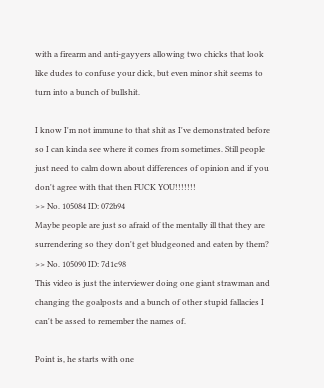with a firearm and anti-gayyers allowing two chicks that look like dudes to confuse your dick, but even minor shit seems to turn into a bunch of bullshit.

I know I'm not immune to that shit as I've demonstrated before so I can kinda see where it comes from sometimes. Still people just need to calm down about differences of opinion and if you don't agree with that then FUCK YOU!!!!!!!
>> No. 105084 ID: 072b94
Maybe people are just so afraid of the mentally ill that they are surrendering so they don't get bludgeoned and eaten by them?
>> No. 105090 ID: 7d1c98
This video is just the interviewer doing one giant strawman and changing the goalposts and a bunch of other stupid fallacies I can't be assed to remember the names of.

Point is, he starts with one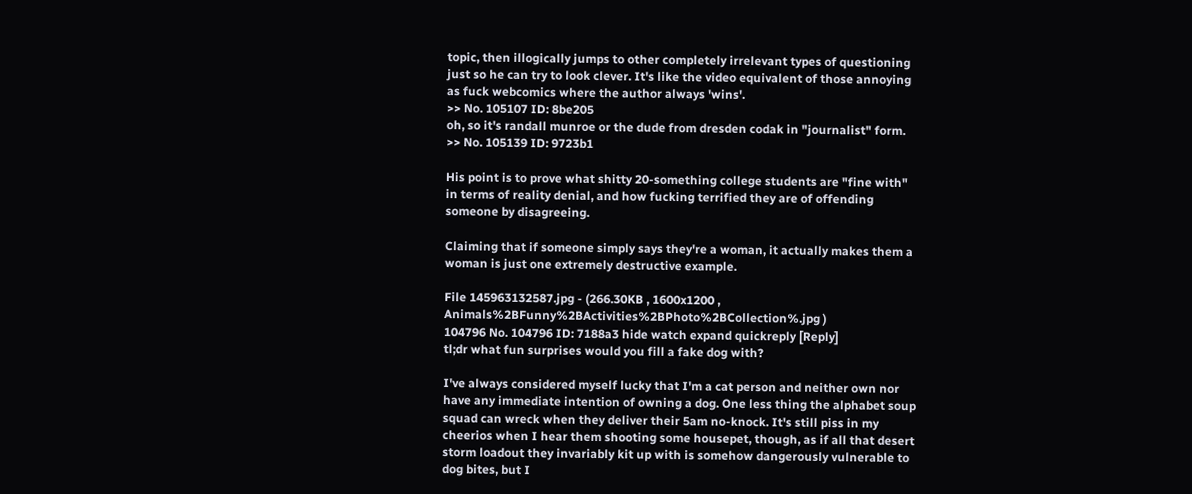topic, then illogically jumps to other completely irrelevant types of questioning just so he can try to look clever. It's like the video equivalent of those annoying as fuck webcomics where the author always 'wins'.
>> No. 105107 ID: 8be205
oh, so it's randall munroe or the dude from dresden codak in "journalist" form.
>> No. 105139 ID: 9723b1

His point is to prove what shitty 20-something college students are "fine with" in terms of reality denial, and how fucking terrified they are of offending someone by disagreeing.

Claiming that if someone simply says they're a woman, it actually makes them a woman is just one extremely destructive example.

File 145963132587.jpg - (266.30KB , 1600x1200 , Animals%2BFunny%2BActivities%2BPhoto%2BCollection%.jpg )
104796 No. 104796 ID: 7188a3 hide watch expand quickreply [Reply]
tl;dr what fun surprises would you fill a fake dog with?

I've always considered myself lucky that I'm a cat person and neither own nor have any immediate intention of owning a dog. One less thing the alphabet soup squad can wreck when they deliver their 5am no-knock. It's still piss in my cheerios when I hear them shooting some housepet, though, as if all that desert storm loadout they invariably kit up with is somehow dangerously vulnerable to dog bites, but I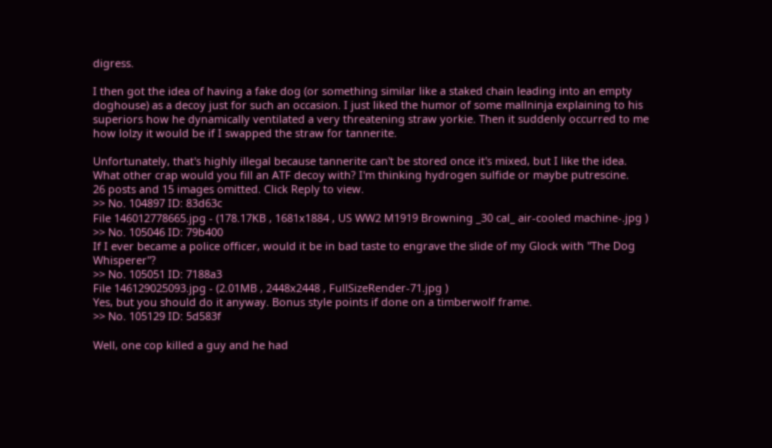digress.

I then got the idea of having a fake dog (or something similar like a staked chain leading into an empty doghouse) as a decoy just for such an occasion. I just liked the humor of some mallninja explaining to his superiors how he dynamically ventilated a very threatening straw yorkie. Then it suddenly occurred to me how lolzy it would be if I swapped the straw for tannerite.

Unfortunately, that's highly illegal because tannerite can't be stored once it's mixed, but I like the idea. What other crap would you fill an ATF decoy with? I'm thinking hydrogen sulfide or maybe putrescine.
26 posts and 15 images omitted. Click Reply to view.
>> No. 104897 ID: 83d63c
File 146012778665.jpg - (178.17KB , 1681x1884 , US WW2 M1919 Browning _30 cal_ air-cooled machine-.jpg )
>> No. 105046 ID: 79b400
If I ever became a police officer, would it be in bad taste to engrave the slide of my Glock with "The Dog Whisperer"?
>> No. 105051 ID: 7188a3
File 146129025093.jpg - (2.01MB , 2448x2448 , FullSizeRender-71.jpg )
Yes, but you should do it anyway. Bonus style points if done on a timberwolf frame.
>> No. 105129 ID: 5d583f

Well, one cop killed a guy and he had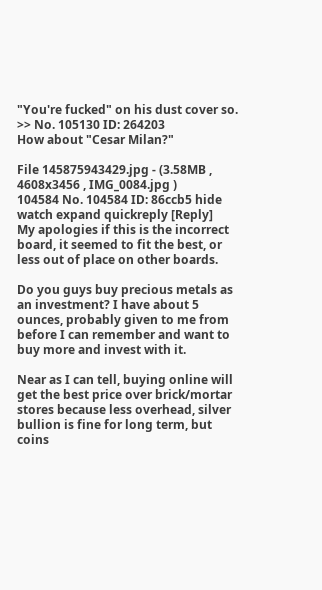"You're fucked" on his dust cover so.
>> No. 105130 ID: 264203
How about "Cesar Milan?"

File 145875943429.jpg - (3.58MB , 4608x3456 , IMG_0084.jpg )
104584 No. 104584 ID: 86ccb5 hide watch expand quickreply [Reply]
My apologies if this is the incorrect board, it seemed to fit the best, or less out of place on other boards.

Do you guys buy precious metals as an investment? I have about 5 ounces, probably given to me from before I can remember and want to buy more and invest with it.

Near as I can tell, buying online will get the best price over brick/mortar stores because less overhead, silver bullion is fine for long term, but coins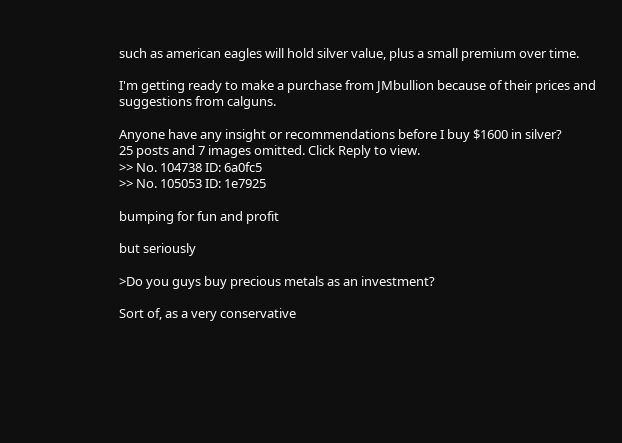such as american eagles will hold silver value, plus a small premium over time.

I'm getting ready to make a purchase from JMbullion because of their prices and suggestions from calguns.

Anyone have any insight or recommendations before I buy $1600 in silver?
25 posts and 7 images omitted. Click Reply to view.
>> No. 104738 ID: 6a0fc5
>> No. 105053 ID: 1e7925

bumping for fun and profit

but seriously

>Do you guys buy precious metals as an investment?

Sort of, as a very conservative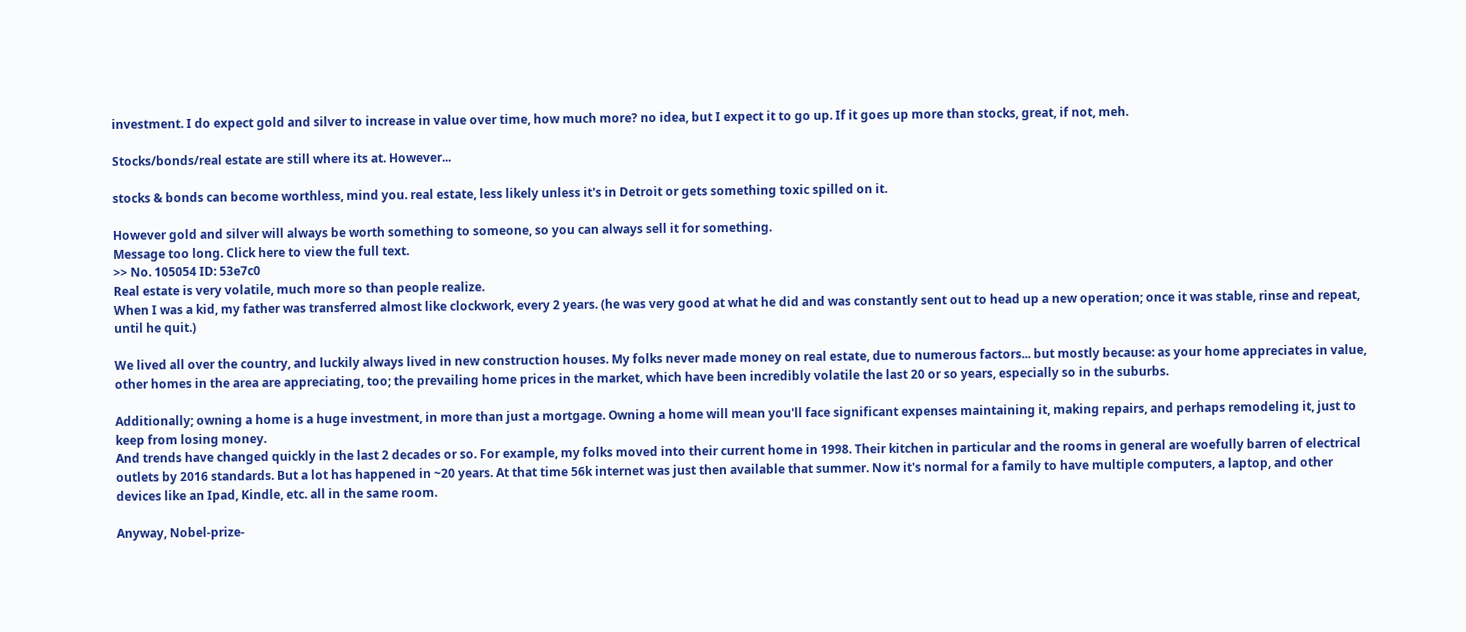investment. I do expect gold and silver to increase in value over time, how much more? no idea, but I expect it to go up. If it goes up more than stocks, great, if not, meh.

Stocks/bonds/real estate are still where its at. However...

stocks & bonds can become worthless, mind you. real estate, less likely unless it's in Detroit or gets something toxic spilled on it.

However gold and silver will always be worth something to someone, so you can always sell it for something.
Message too long. Click here to view the full text.
>> No. 105054 ID: 53e7c0
Real estate is very volatile, much more so than people realize.
When I was a kid, my father was transferred almost like clockwork, every 2 years. (he was very good at what he did and was constantly sent out to head up a new operation; once it was stable, rinse and repeat, until he quit.)

We lived all over the country, and luckily always lived in new construction houses. My folks never made money on real estate, due to numerous factors... but mostly because: as your home appreciates in value, other homes in the area are appreciating, too; the prevailing home prices in the market, which have been incredibly volatile the last 20 or so years, especially so in the suburbs.

Additionally; owning a home is a huge investment, in more than just a mortgage. Owning a home will mean you'll face significant expenses maintaining it, making repairs, and perhaps remodeling it, just to keep from losing money.
And trends have changed quickly in the last 2 decades or so. For example, my folks moved into their current home in 1998. Their kitchen in particular and the rooms in general are woefully barren of electrical outlets by 2016 standards. But a lot has happened in ~20 years. At that time 56k internet was just then available that summer. Now it's normal for a family to have multiple computers, a laptop, and other devices like an Ipad, Kindle, etc. all in the same room.

Anyway, Nobel-prize-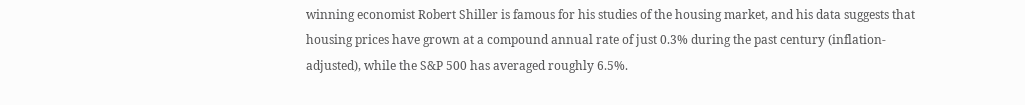winning economist Robert Shiller is famous for his studies of the housing market, and his data suggests that housing prices have grown at a compound annual rate of just 0.3% during the past century (inflation-adjusted), while the S&P 500 has averaged roughly 6.5%.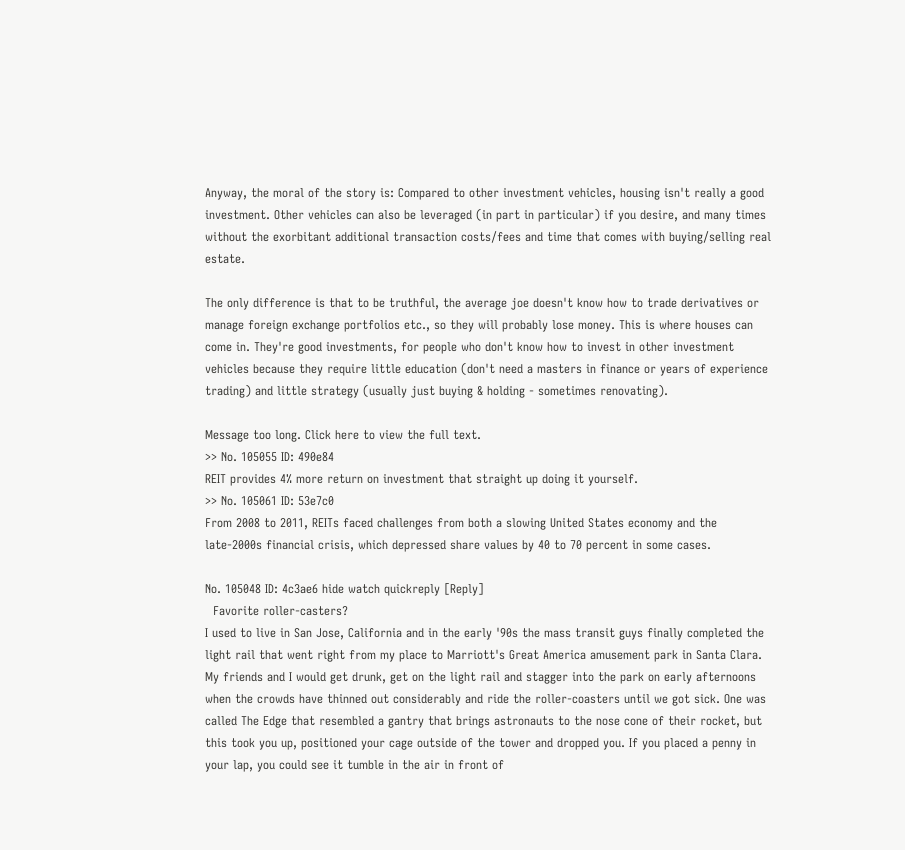Anyway, the moral of the story is: Compared to other investment vehicles, housing isn't really a good investment. Other vehicles can also be leveraged (in part in particular) if you desire, and many times without the exorbitant additional transaction costs/fees and time that comes with buying/selling real estate.

The only difference is that to be truthful, the average joe doesn't know how to trade derivatives or manage foreign exchange portfolios etc., so they will probably lose money. This is where houses can come in. They're good investments, for people who don't know how to invest in other investment vehicles because they require little education (don't need a masters in finance or years of experience trading) and little strategy (usually just buying & holding - sometimes renovating).

Message too long. Click here to view the full text.
>> No. 105055 ID: 490e84
REIT provides 4% more return on investment that straight up doing it yourself.
>> No. 105061 ID: 53e7c0
From 2008 to 2011, REITs faced challenges from both a slowing United States economy and the late-2000s financial crisis, which depressed share values by 40 to 70 percent in some cases.

No. 105048 ID: 4c3ae6 hide watch quickreply [Reply]
  Favorite roller-casters?
I used to live in San Jose, California and in the early '90s the mass transit guys finally completed the light rail that went right from my place to Marriott's Great America amusement park in Santa Clara. My friends and I would get drunk, get on the light rail and stagger into the park on early afternoons when the crowds have thinned out considerably and ride the roller-coasters until we got sick. One was called The Edge that resembled a gantry that brings astronauts to the nose cone of their rocket, but this took you up, positioned your cage outside of the tower and dropped you. If you placed a penny in your lap, you could see it tumble in the air in front of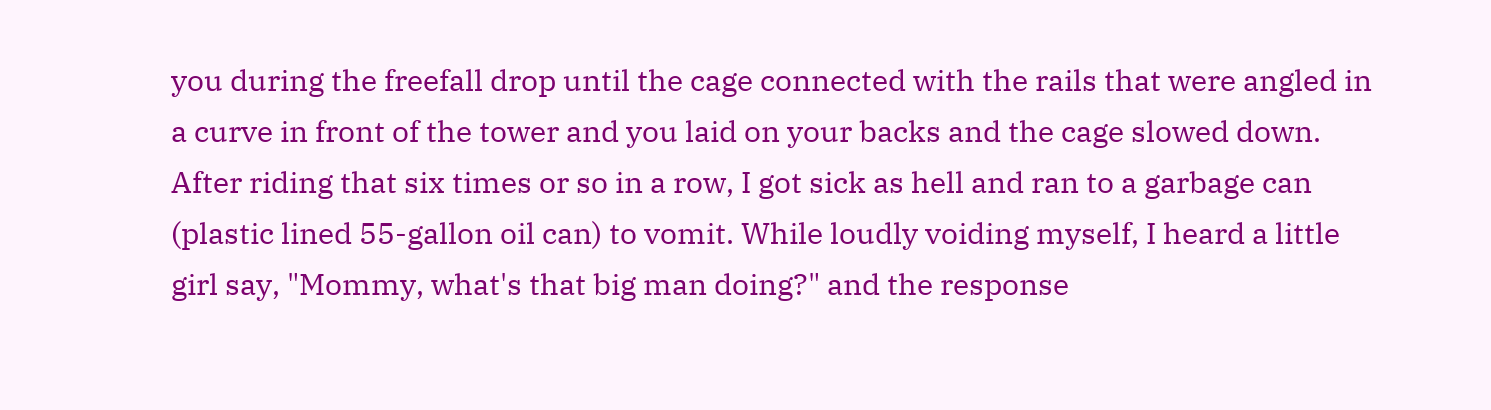you during the freefall drop until the cage connected with the rails that were angled in a curve in front of the tower and you laid on your backs and the cage slowed down. After riding that six times or so in a row, I got sick as hell and ran to a garbage can (plastic lined 55-gallon oil can) to vomit. While loudly voiding myself, I heard a little girl say, "Mommy, what's that big man doing?" and the response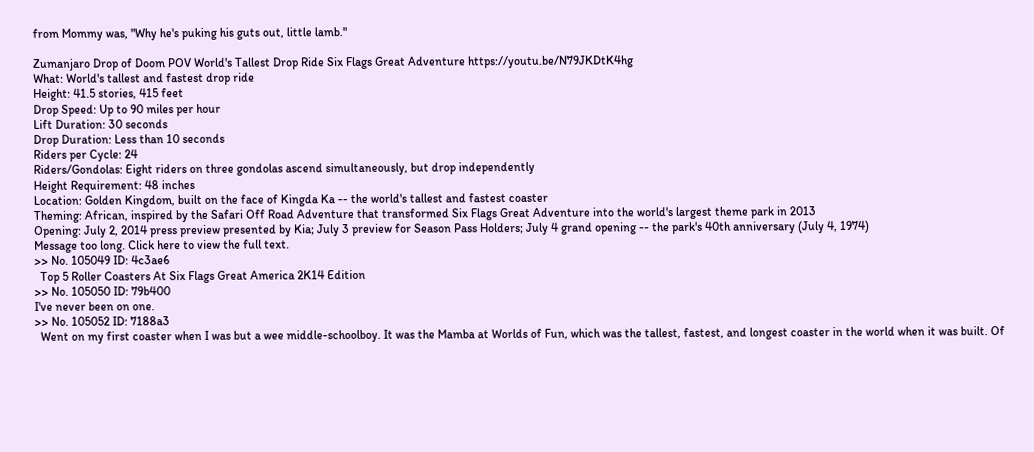from Mommy was, "Why he's puking his guts out, little lamb."

Zumanjaro Drop of Doom POV World's Tallest Drop Ride Six Flags Great Adventure https://youtu.be/N79JKDtK4hg
What: World's tallest and fastest drop ride
Height: 41.5 stories, 415 feet
Drop Speed: Up to 90 miles per hour
Lift Duration: 30 seconds
Drop Duration: Less than 10 seconds
Riders per Cycle: 24
Riders/Gondolas: Eight riders on three gondolas ascend simultaneously, but drop independently
Height Requirement: 48 inches
Location: Golden Kingdom, built on the face of Kingda Ka -- the world's tallest and fastest coaster
Theming: African, inspired by the Safari Off Road Adventure that transformed Six Flags Great Adventure into the world's largest theme park in 2013
Opening: July 2, 2014 press preview presented by Kia; July 3 preview for Season Pass Holders; July 4 grand opening -- the park's 40th anniversary (July 4, 1974)
Message too long. Click here to view the full text.
>> No. 105049 ID: 4c3ae6
  Top 5 Roller Coasters At Six Flags Great America 2K14 Edition
>> No. 105050 ID: 79b400
I've never been on one.
>> No. 105052 ID: 7188a3
  Went on my first coaster when I was but a wee middle-schoolboy. It was the Mamba at Worlds of Fun, which was the tallest, fastest, and longest coaster in the world when it was built. Of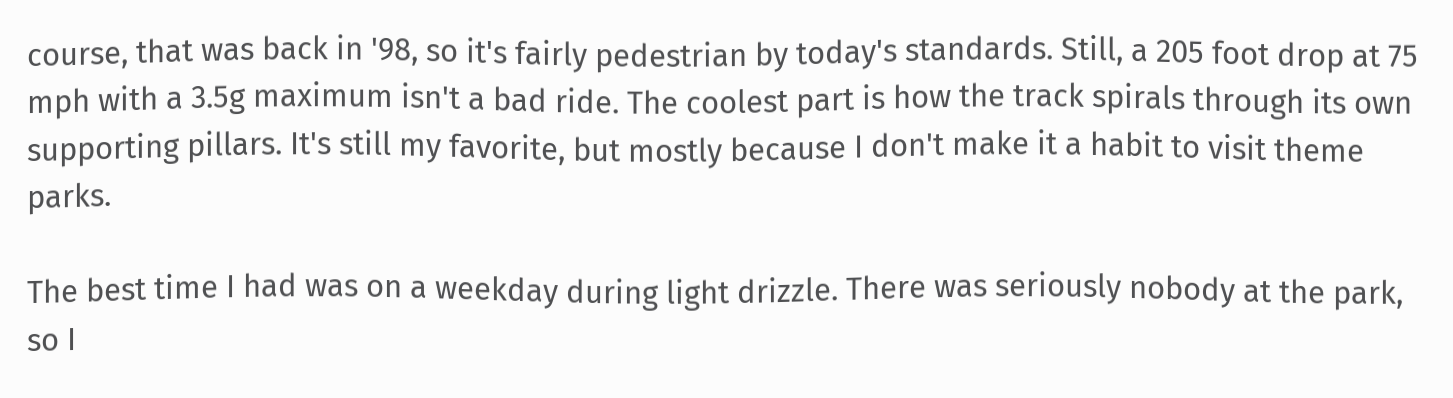course, that was back in '98, so it's fairly pedestrian by today's standards. Still, a 205 foot drop at 75 mph with a 3.5g maximum isn't a bad ride. The coolest part is how the track spirals through its own supporting pillars. It's still my favorite, but mostly because I don't make it a habit to visit theme parks.

The best time I had was on a weekday during light drizzle. There was seriously nobody at the park, so I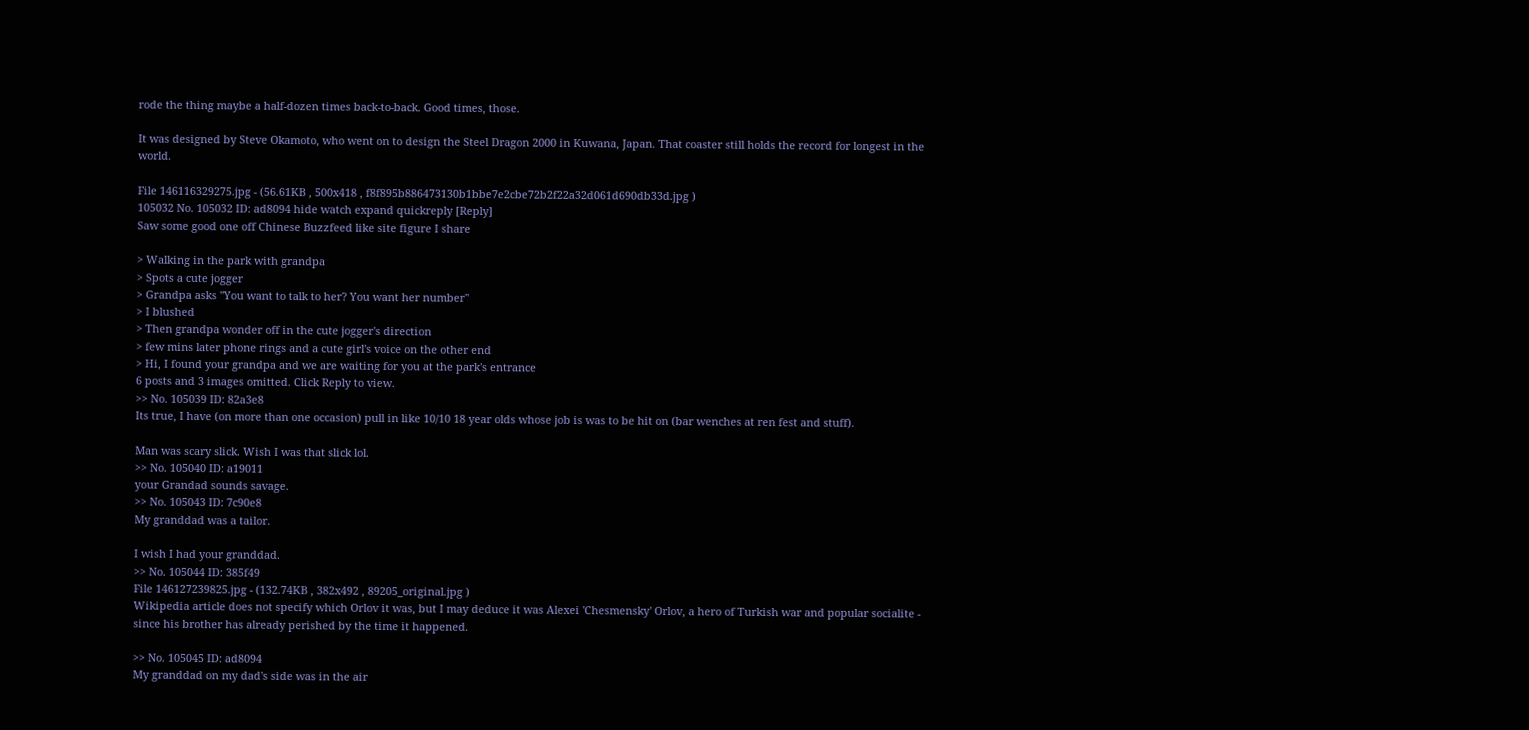rode the thing maybe a half-dozen times back-to-back. Good times, those.

It was designed by Steve Okamoto, who went on to design the Steel Dragon 2000 in Kuwana, Japan. That coaster still holds the record for longest in the world.

File 146116329275.jpg - (56.61KB , 500x418 , f8f895b886473130b1bbe7e2cbe72b2f22a32d061d690db33d.jpg )
105032 No. 105032 ID: ad8094 hide watch expand quickreply [Reply]
Saw some good one off Chinese Buzzfeed like site figure I share

> Walking in the park with grandpa
> Spots a cute jogger
> Grandpa asks "You want to talk to her? You want her number"
> I blushed
> Then grandpa wonder off in the cute jogger's direction
> few mins later phone rings and a cute girl's voice on the other end
> Hi, I found your grandpa and we are waiting for you at the park's entrance
6 posts and 3 images omitted. Click Reply to view.
>> No. 105039 ID: 82a3e8
Its true, I have (on more than one occasion) pull in like 10/10 18 year olds whose job is was to be hit on (bar wenches at ren fest and stuff).

Man was scary slick. Wish I was that slick lol.
>> No. 105040 ID: a19011
your Grandad sounds savage.
>> No. 105043 ID: 7c90e8
My granddad was a tailor.

I wish I had your granddad.
>> No. 105044 ID: 385f49
File 146127239825.jpg - (132.74KB , 382x492 , 89205_original.jpg )
Wikipedia article does not specify which Orlov it was, but I may deduce it was Alexei 'Chesmensky' Orlov, a hero of Turkish war and popular socialite - since his brother has already perished by the time it happened.

>> No. 105045 ID: ad8094
My granddad on my dad's side was in the air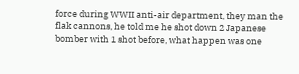force during WWII anti-air department, they man the flak cannons, he told me he shot down 2 Japanese bomber with 1 shot before, what happen was one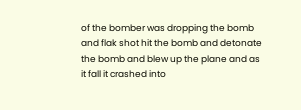of the bomber was dropping the bomb and flak shot hit the bomb and detonate the bomb and blew up the plane and as it fall it crashed into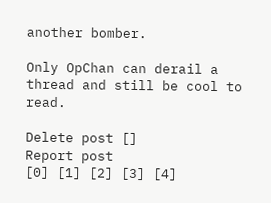another bomber.

Only OpChan can derail a thread and still be cool to read.

Delete post []
Report post
[0] [1] [2] [3] [4]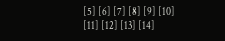[5] [6] [7] [8] [9] [10] [11] [12] [13] [14]